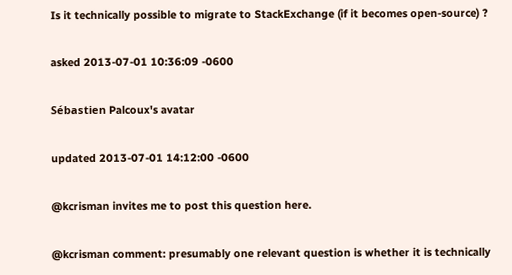Is it technically possible to migrate to StackExchange (if it becomes open-source) ?

asked 2013-07-01 10:36:09 -0600

Sébastien Palcoux's avatar

updated 2013-07-01 14:12:00 -0600

@kcrisman invites me to post this question here.

@kcrisman comment: presumably one relevant question is whether it is technically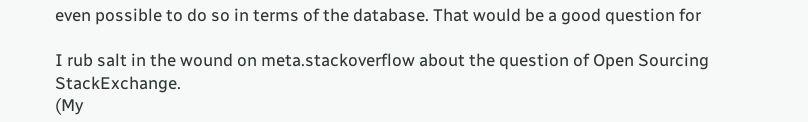even possible to do so in terms of the database. That would be a good question for

I rub salt in the wound on meta.stackoverflow about the question of Open Sourcing StackExchange.
(My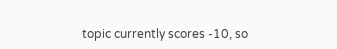topic currently scores -10, so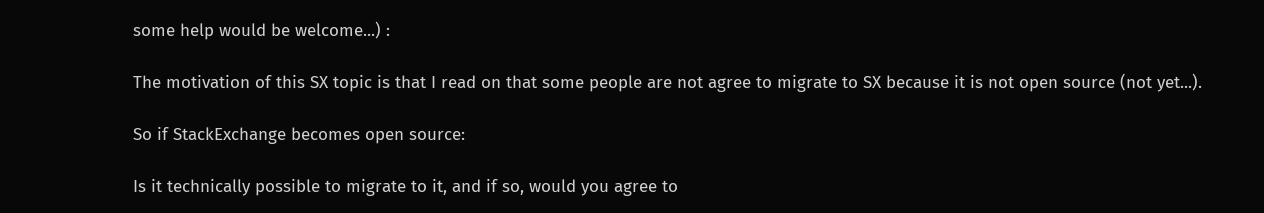some help would be welcome...) :

The motivation of this SX topic is that I read on that some people are not agree to migrate to SX because it is not open source (not yet...).

So if StackExchange becomes open source:

Is it technically possible to migrate to it, and if so, would you agree to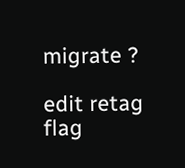migrate ?

edit retag flag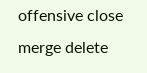offensive close merge delete